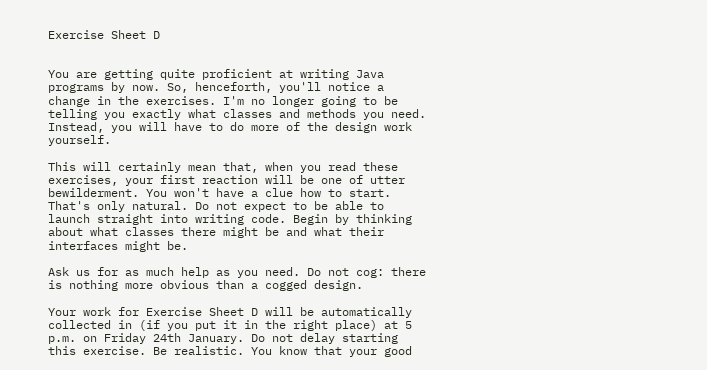Exercise Sheet D


You are getting quite proficient at writing Java programs by now. So, henceforth, you'll notice a change in the exercises. I'm no longer going to be telling you exactly what classes and methods you need. Instead, you will have to do more of the design work yourself.

This will certainly mean that, when you read these exercises, your first reaction will be one of utter bewilderment. You won't have a clue how to start. That's only natural. Do not expect to be able to launch straight into writing code. Begin by thinking about what classes there might be and what their interfaces might be.

Ask us for as much help as you need. Do not cog: there is nothing more obvious than a cogged design.

Your work for Exercise Sheet D will be automatically collected in (if you put it in the right place) at 5 p.m. on Friday 24th January. Do not delay starting this exercise. Be realistic. You know that your good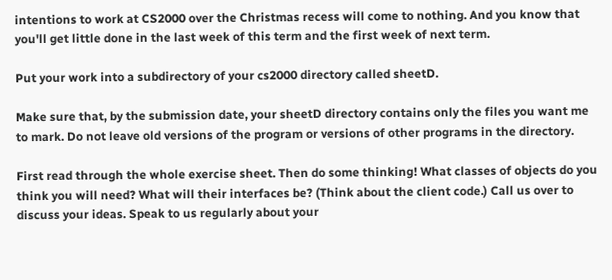intentions to work at CS2000 over the Christmas recess will come to nothing. And you know that you'll get little done in the last week of this term and the first week of next term.

Put your work into a subdirectory of your cs2000 directory called sheetD.

Make sure that, by the submission date, your sheetD directory contains only the files you want me to mark. Do not leave old versions of the program or versions of other programs in the directory.

First read through the whole exercise sheet. Then do some thinking! What classes of objects do you think you will need? What will their interfaces be? (Think about the client code.) Call us over to discuss your ideas. Speak to us regularly about your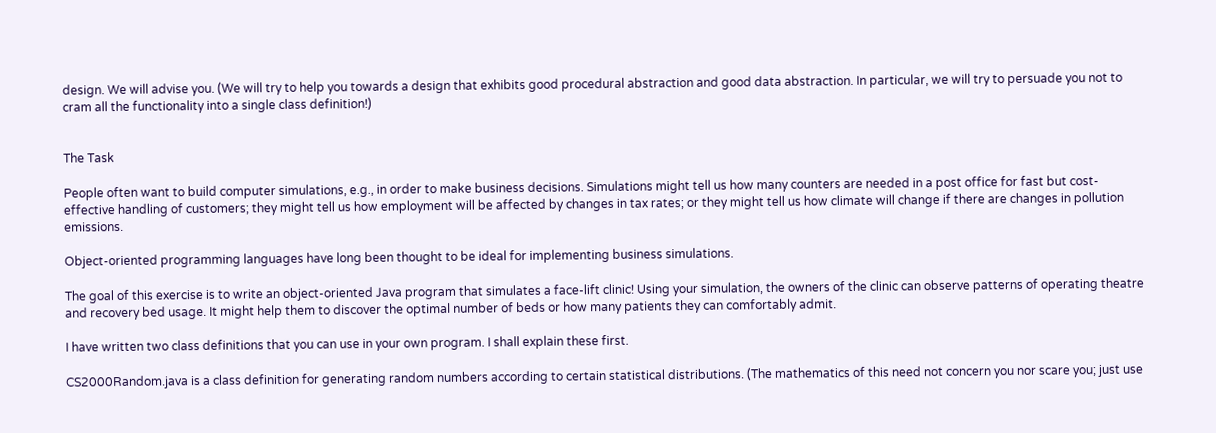design. We will advise you. (We will try to help you towards a design that exhibits good procedural abstraction and good data abstraction. In particular, we will try to persuade you not to cram all the functionality into a single class definition!)


The Task

People often want to build computer simulations, e.g., in order to make business decisions. Simulations might tell us how many counters are needed in a post office for fast but cost-effective handling of customers; they might tell us how employment will be affected by changes in tax rates; or they might tell us how climate will change if there are changes in pollution emissions.

Object-oriented programming languages have long been thought to be ideal for implementing business simulations.

The goal of this exercise is to write an object-oriented Java program that simulates a face-lift clinic! Using your simulation, the owners of the clinic can observe patterns of operating theatre and recovery bed usage. It might help them to discover the optimal number of beds or how many patients they can comfortably admit.

I have written two class definitions that you can use in your own program. I shall explain these first.

CS2000Random.java is a class definition for generating random numbers according to certain statistical distributions. (The mathematics of this need not concern you nor scare you; just use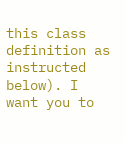this class definition as instructed below). I want you to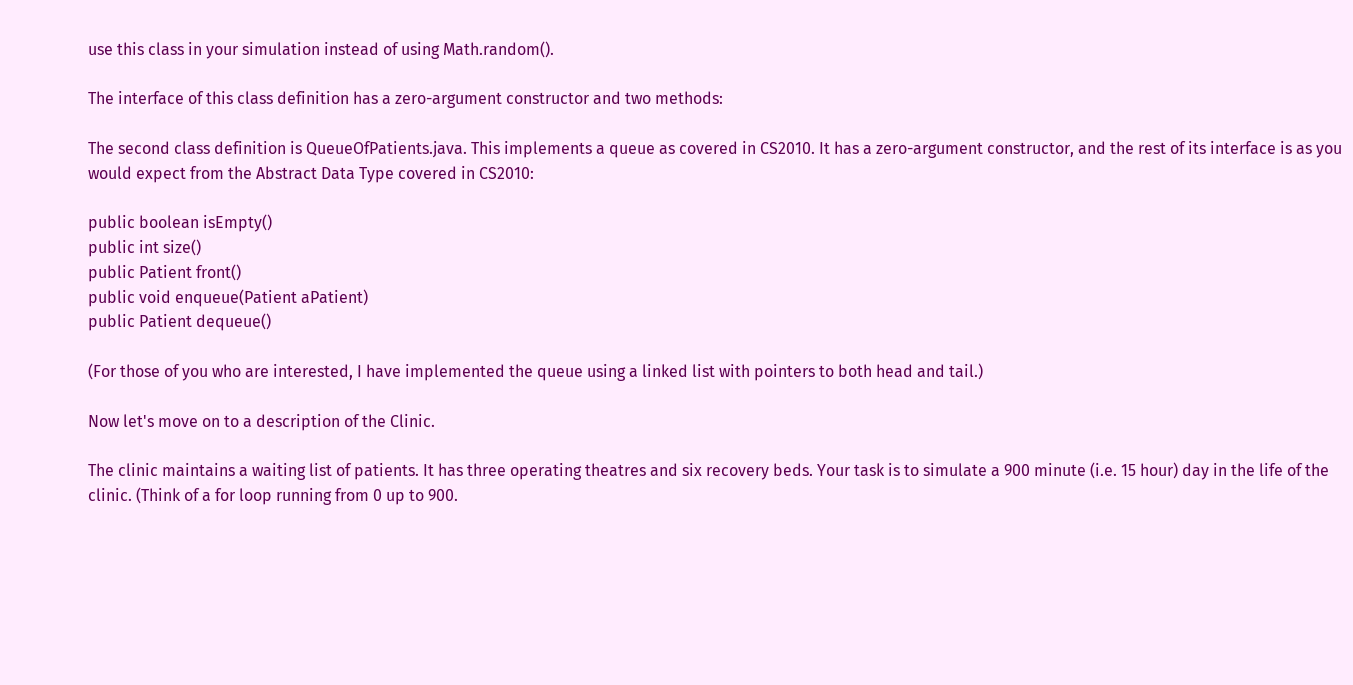use this class in your simulation instead of using Math.random().

The interface of this class definition has a zero-argument constructor and two methods:

The second class definition is QueueOfPatients.java. This implements a queue as covered in CS2010. It has a zero-argument constructor, and the rest of its interface is as you would expect from the Abstract Data Type covered in CS2010:

public boolean isEmpty()
public int size()
public Patient front()
public void enqueue(Patient aPatient)
public Patient dequeue()

(For those of you who are interested, I have implemented the queue using a linked list with pointers to both head and tail.)

Now let's move on to a description of the Clinic.

The clinic maintains a waiting list of patients. It has three operating theatres and six recovery beds. Your task is to simulate a 900 minute (i.e. 15 hour) day in the life of the clinic. (Think of a for loop running from 0 up to 900.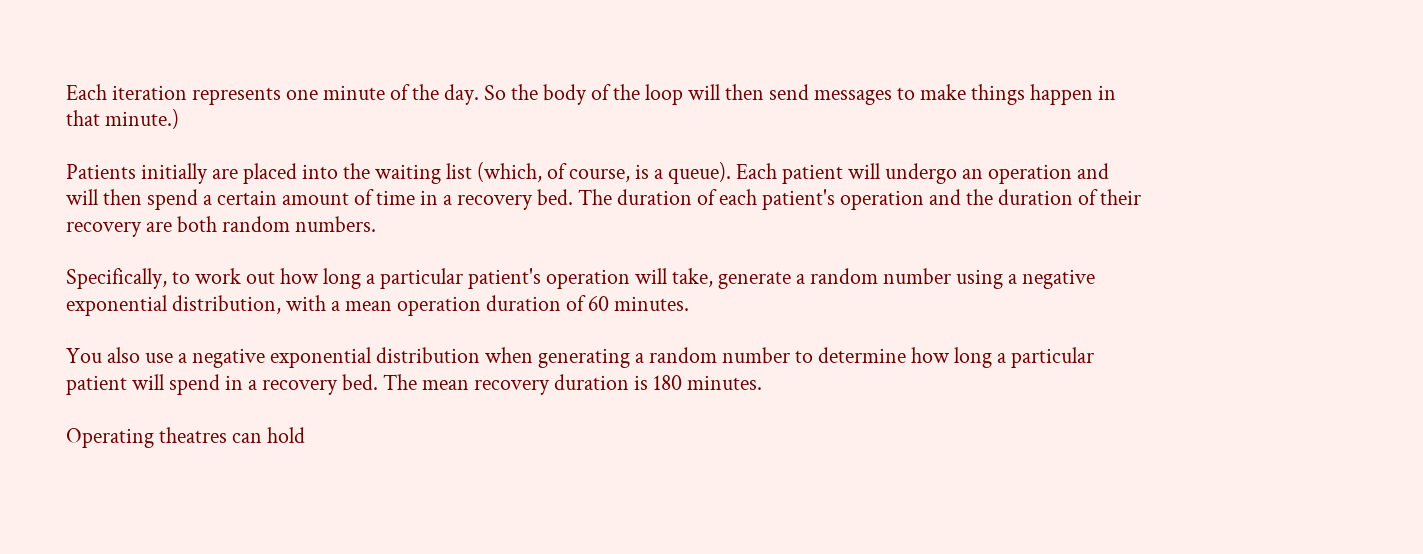Each iteration represents one minute of the day. So the body of the loop will then send messages to make things happen in that minute.)

Patients initially are placed into the waiting list (which, of course, is a queue). Each patient will undergo an operation and will then spend a certain amount of time in a recovery bed. The duration of each patient's operation and the duration of their recovery are both random numbers.

Specifically, to work out how long a particular patient's operation will take, generate a random number using a negative exponential distribution, with a mean operation duration of 60 minutes.

You also use a negative exponential distribution when generating a random number to determine how long a particular patient will spend in a recovery bed. The mean recovery duration is 180 minutes.

Operating theatres can hold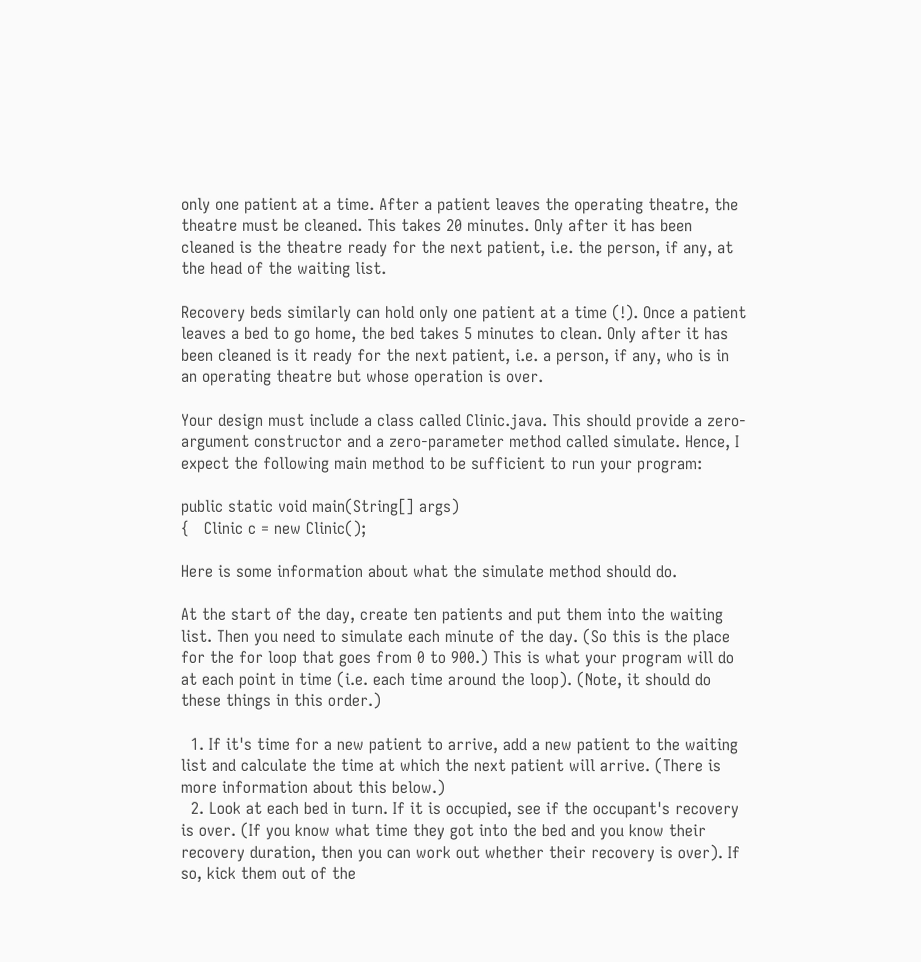only one patient at a time. After a patient leaves the operating theatre, the theatre must be cleaned. This takes 20 minutes. Only after it has been cleaned is the theatre ready for the next patient, i.e. the person, if any, at the head of the waiting list.

Recovery beds similarly can hold only one patient at a time (!). Once a patient leaves a bed to go home, the bed takes 5 minutes to clean. Only after it has been cleaned is it ready for the next patient, i.e. a person, if any, who is in an operating theatre but whose operation is over.

Your design must include a class called Clinic.java. This should provide a zero-argument constructor and a zero-parameter method called simulate. Hence, I expect the following main method to be sufficient to run your program:

public static void main(String[] args)
{   Clinic c = new Clinic();

Here is some information about what the simulate method should do.

At the start of the day, create ten patients and put them into the waiting list. Then you need to simulate each minute of the day. (So this is the place for the for loop that goes from 0 to 900.) This is what your program will do at each point in time (i.e. each time around the loop). (Note, it should do these things in this order.)

  1. If it's time for a new patient to arrive, add a new patient to the waiting list and calculate the time at which the next patient will arrive. (There is more information about this below.)
  2. Look at each bed in turn. If it is occupied, see if the occupant's recovery is over. (If you know what time they got into the bed and you know their recovery duration, then you can work out whether their recovery is over). If so, kick them out of the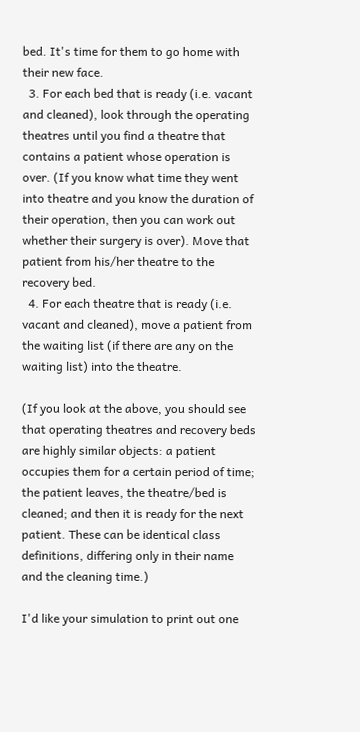bed. It's time for them to go home with their new face.
  3. For each bed that is ready (i.e. vacant and cleaned), look through the operating theatres until you find a theatre that contains a patient whose operation is over. (If you know what time they went into theatre and you know the duration of their operation, then you can work out whether their surgery is over). Move that patient from his/her theatre to the recovery bed.
  4. For each theatre that is ready (i.e. vacant and cleaned), move a patient from the waiting list (if there are any on the waiting list) into the theatre.

(If you look at the above, you should see that operating theatres and recovery beds are highly similar objects: a patient occupies them for a certain period of time; the patient leaves, the theatre/bed is cleaned; and then it is ready for the next patient. These can be identical class definitions, differing only in their name and the cleaning time.)

I'd like your simulation to print out one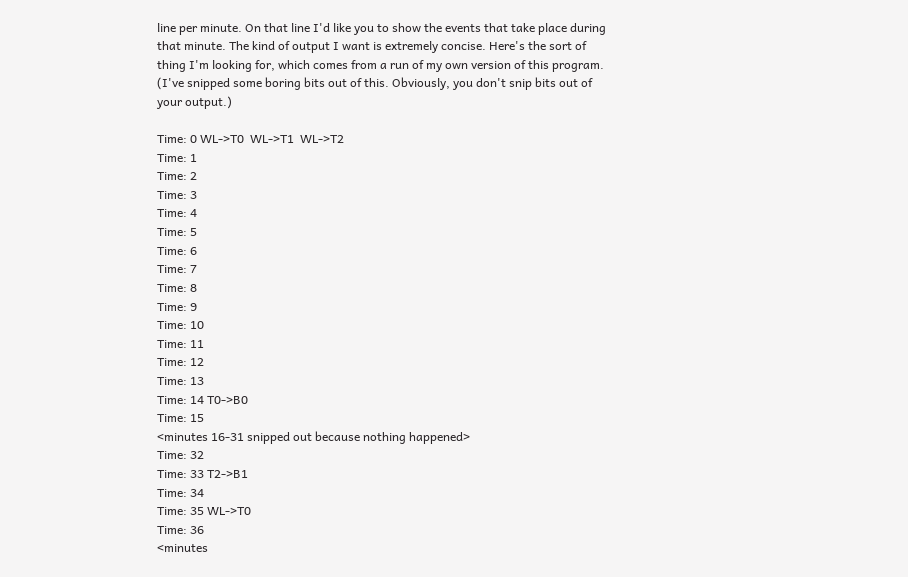line per minute. On that line I'd like you to show the events that take place during that minute. The kind of output I want is extremely concise. Here's the sort of thing I'm looking for, which comes from a run of my own version of this program. (I've snipped some boring bits out of this. Obviously, you don't snip bits out of your output.)

Time: 0 WL->T0  WL->T1  WL->T2
Time: 1
Time: 2
Time: 3
Time: 4
Time: 5
Time: 6
Time: 7
Time: 8
Time: 9
Time: 10
Time: 11
Time: 12
Time: 13
Time: 14 T0->B0
Time: 15
<minutes 16-31 snipped out because nothing happened>
Time: 32
Time: 33 T2->B1
Time: 34
Time: 35 WL->T0
Time: 36
<minutes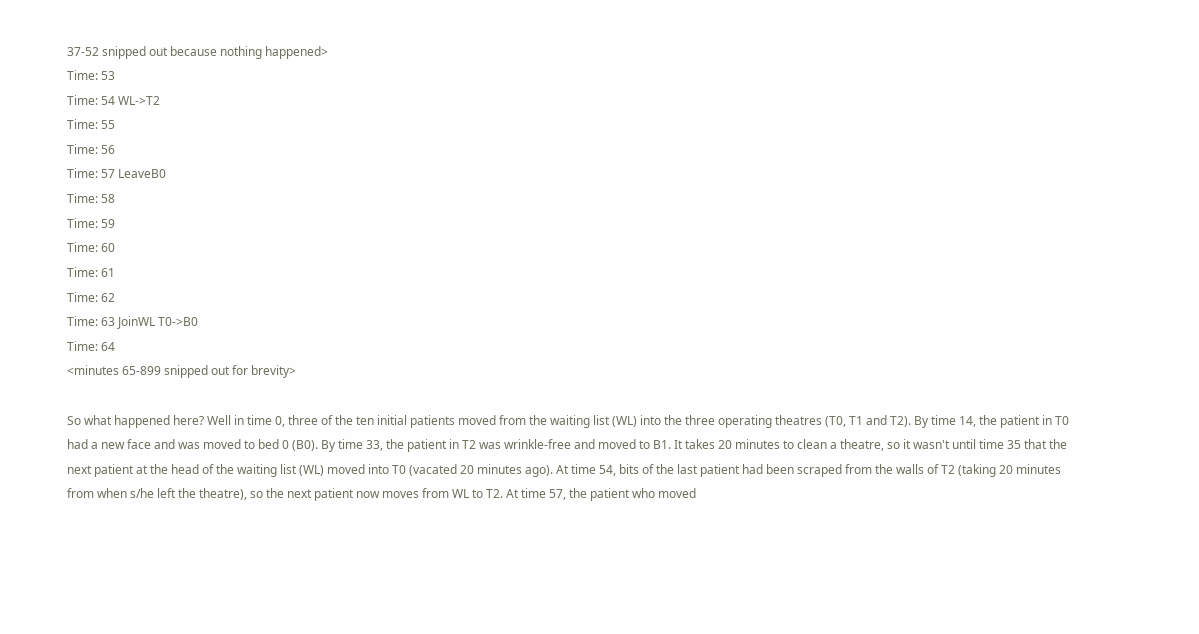37-52 snipped out because nothing happened>
Time: 53
Time: 54 WL->T2
Time: 55
Time: 56
Time: 57 LeaveB0
Time: 58
Time: 59
Time: 60
Time: 61
Time: 62
Time: 63 JoinWL T0->B0
Time: 64
<minutes 65-899 snipped out for brevity>

So what happened here? Well in time 0, three of the ten initial patients moved from the waiting list (WL) into the three operating theatres (T0, T1 and T2). By time 14, the patient in T0 had a new face and was moved to bed 0 (B0). By time 33, the patient in T2 was wrinkle-free and moved to B1. It takes 20 minutes to clean a theatre, so it wasn't until time 35 that the next patient at the head of the waiting list (WL) moved into T0 (vacated 20 minutes ago). At time 54, bits of the last patient had been scraped from the walls of T2 (taking 20 minutes from when s/he left the theatre), so the next patient now moves from WL to T2. At time 57, the patient who moved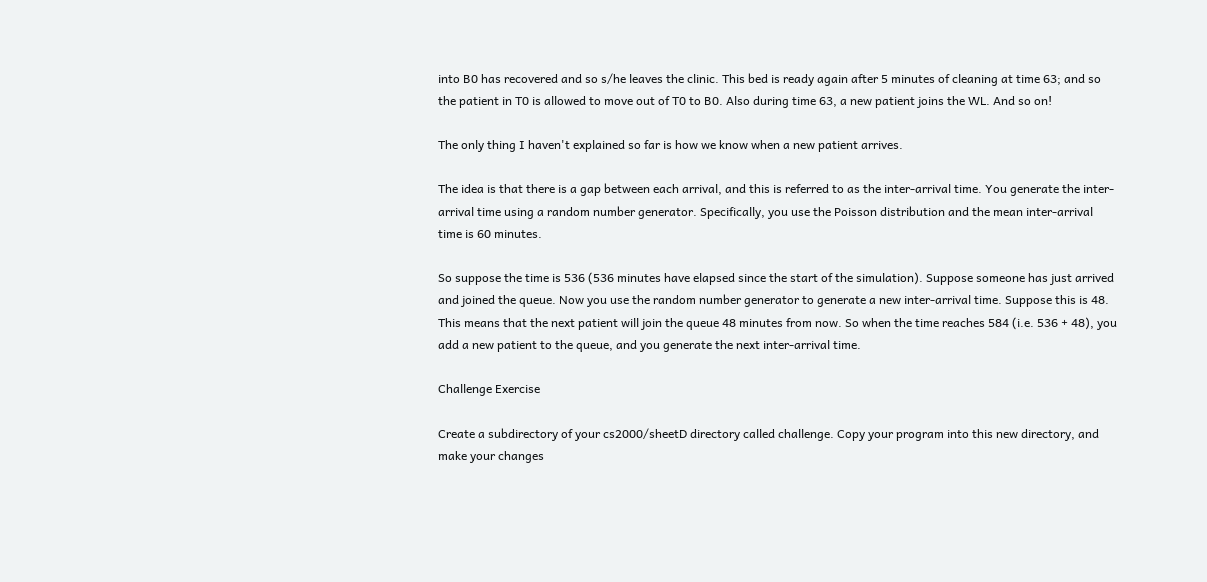into B0 has recovered and so s/he leaves the clinic. This bed is ready again after 5 minutes of cleaning at time 63; and so the patient in T0 is allowed to move out of T0 to B0. Also during time 63, a new patient joins the WL. And so on!

The only thing I haven't explained so far is how we know when a new patient arrives.

The idea is that there is a gap between each arrival, and this is referred to as the inter-arrival time. You generate the inter-arrival time using a random number generator. Specifically, you use the Poisson distribution and the mean inter-arrival time is 60 minutes.

So suppose the time is 536 (536 minutes have elapsed since the start of the simulation). Suppose someone has just arrived and joined the queue. Now you use the random number generator to generate a new inter-arrival time. Suppose this is 48. This means that the next patient will join the queue 48 minutes from now. So when the time reaches 584 (i.e. 536 + 48), you add a new patient to the queue, and you generate the next inter-arrival time.

Challenge Exercise

Create a subdirectory of your cs2000/sheetD directory called challenge. Copy your program into this new directory, and make your changes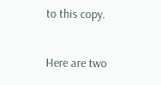to this copy.

Here are two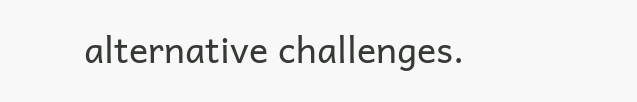alternative challenges.